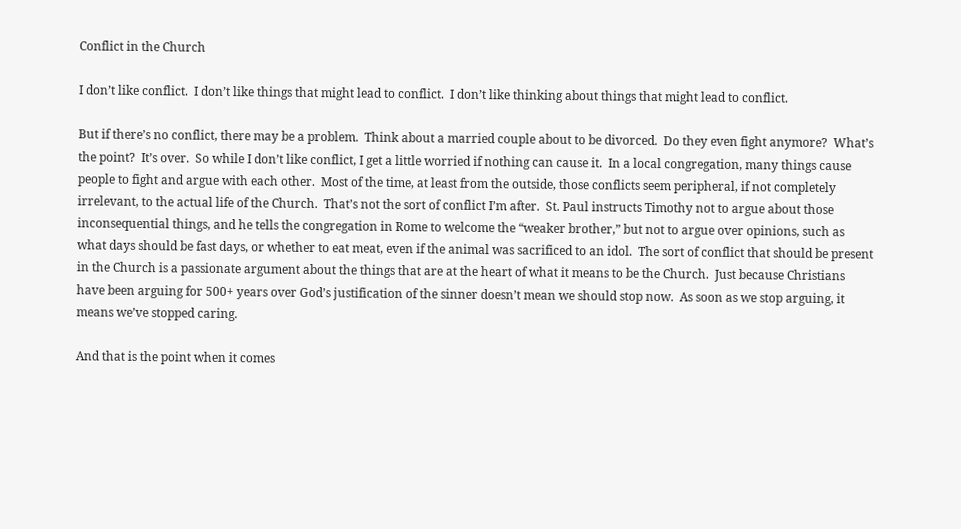Conflict in the Church

I don’t like conflict.  I don’t like things that might lead to conflict.  I don’t like thinking about things that might lead to conflict.

But if there’s no conflict, there may be a problem.  Think about a married couple about to be divorced.  Do they even fight anymore?  What’s the point?  It’s over.  So while I don’t like conflict, I get a little worried if nothing can cause it.  In a local congregation, many things cause people to fight and argue with each other.  Most of the time, at least from the outside, those conflicts seem peripheral, if not completely irrelevant, to the actual life of the Church.  That’s not the sort of conflict I’m after.  St. Paul instructs Timothy not to argue about those inconsequential things, and he tells the congregation in Rome to welcome the “weaker brother,” but not to argue over opinions, such as what days should be fast days, or whether to eat meat, even if the animal was sacrificed to an idol.  The sort of conflict that should be present in the Church is a passionate argument about the things that are at the heart of what it means to be the Church.  Just because Christians have been arguing for 500+ years over God’s justification of the sinner doesn’t mean we should stop now.  As soon as we stop arguing, it means we’ve stopped caring.

And that is the point when it comes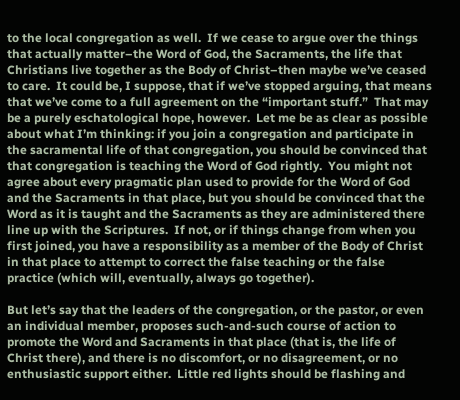to the local congregation as well.  If we cease to argue over the things that actually matter–the Word of God, the Sacraments, the life that Christians live together as the Body of Christ–then maybe we’ve ceased to care.  It could be, I suppose, that if we’ve stopped arguing, that means that we’ve come to a full agreement on the “important stuff.”  That may be a purely eschatological hope, however.  Let me be as clear as possible about what I’m thinking: if you join a congregation and participate in the sacramental life of that congregation, you should be convinced that that congregation is teaching the Word of God rightly.  You might not agree about every pragmatic plan used to provide for the Word of God and the Sacraments in that place, but you should be convinced that the Word as it is taught and the Sacraments as they are administered there line up with the Scriptures.  If not, or if things change from when you first joined, you have a responsibility as a member of the Body of Christ in that place to attempt to correct the false teaching or the false practice (which will, eventually, always go together).

But let’s say that the leaders of the congregation, or the pastor, or even an individual member, proposes such-and-such course of action to promote the Word and Sacraments in that place (that is, the life of Christ there), and there is no discomfort, or no disagreement, or no enthusiastic support either.  Little red lights should be flashing and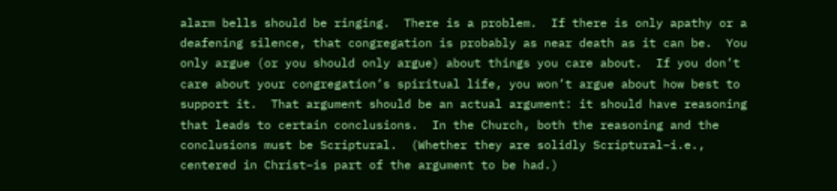alarm bells should be ringing.  There is a problem.  If there is only apathy or a deafening silence, that congregation is probably as near death as it can be.  You only argue (or you should only argue) about things you care about.  If you don’t care about your congregation’s spiritual life, you won’t argue about how best to support it.  That argument should be an actual argument: it should have reasoning that leads to certain conclusions.  In the Church, both the reasoning and the conclusions must be Scriptural.  (Whether they are solidly Scriptural–i.e., centered in Christ–is part of the argument to be had.)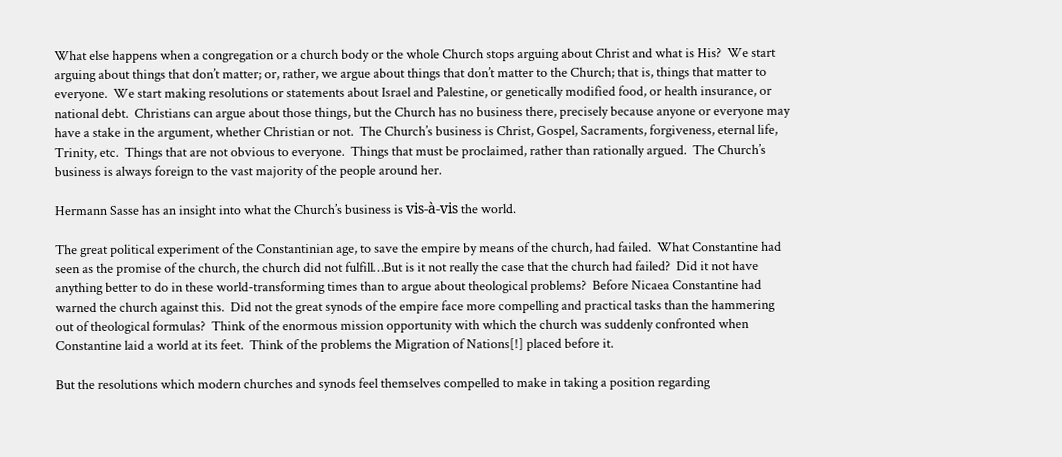What else happens when a congregation or a church body or the whole Church stops arguing about Christ and what is His?  We start arguing about things that don’t matter; or, rather, we argue about things that don’t matter to the Church; that is, things that matter to everyone.  We start making resolutions or statements about Israel and Palestine, or genetically modified food, or health insurance, or national debt.  Christians can argue about those things, but the Church has no business there, precisely because anyone or everyone may have a stake in the argument, whether Christian or not.  The Church’s business is Christ, Gospel, Sacraments, forgiveness, eternal life, Trinity, etc.  Things that are not obvious to everyone.  Things that must be proclaimed, rather than rationally argued.  The Church’s business is always foreign to the vast majority of the people around her.

Hermann Sasse has an insight into what the Church’s business is vis-à-vis the world.

The great political experiment of the Constantinian age, to save the empire by means of the church, had failed.  What Constantine had seen as the promise of the church, the church did not fulfill…But is it not really the case that the church had failed?  Did it not have anything better to do in these world-transforming times than to argue about theological problems?  Before Nicaea Constantine had warned the church against this.  Did not the great synods of the empire face more compelling and practical tasks than the hammering out of theological formulas?  Think of the enormous mission opportunity with which the church was suddenly confronted when Constantine laid a world at its feet.  Think of the problems the Migration of Nations[!] placed before it.

But the resolutions which modern churches and synods feel themselves compelled to make in taking a position regarding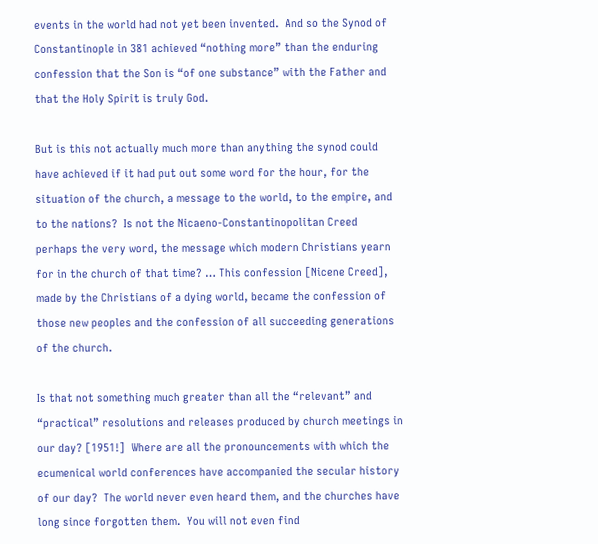events in the world had not yet been invented.  And so the Synod of Constantinople in 381 achieved “nothing more” than the enduring confession that the Son is “of one substance” with the Father and that the Holy Spirit is truly God.

But is this not actually much more than anything the synod could have achieved if it had put out some word for the hour, for the situation of the church, a message to the world, to the empire, and to the nations?  Is not the Nicaeno-Constantinopolitan Creed perhaps the very word, the message which modern Christians yearn for in the church of that time? … This confession [Nicene Creed], made by the Christians of a dying world, became the confession of those new peoples and the confession of all succeeding generations of the church.

Is that not something much greater than all the “relevant” and “practical” resolutions and releases produced by church meetings in our day? [1951!]  Where are all the pronouncements with which the ecumenical world conferences have accompanied the secular history of our day?  The world never even heard them, and the churches have long since forgotten them.  You will not even find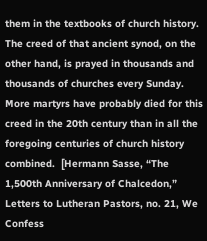them in the textbooks of church history.  The creed of that ancient synod, on the other hand, is prayed in thousands and thousands of churches every Sunday.  More martyrs have probably died for this creed in the 20th century than in all the foregoing centuries of church history combined.  [Hermann Sasse, “The 1,500th Anniversary of Chalcedon,” Letters to Lutheran Pastors, no. 21, We Confess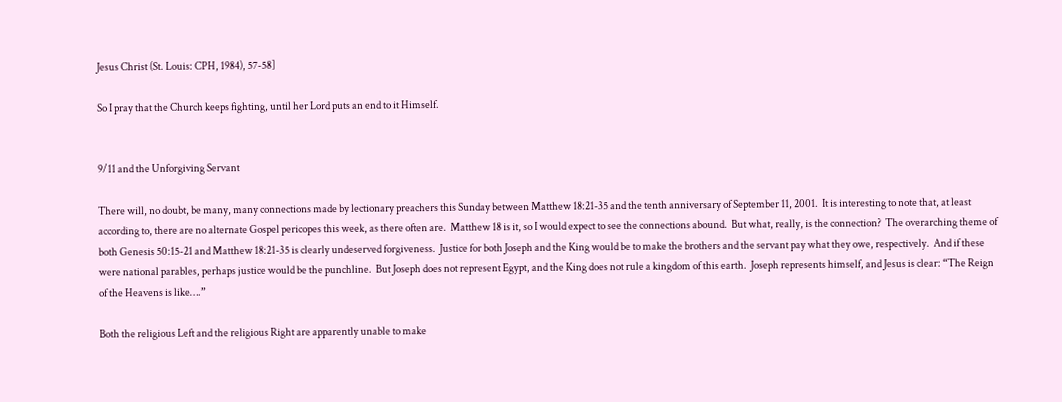Jesus Christ (St. Louis: CPH, 1984), 57-58]

So I pray that the Church keeps fighting, until her Lord puts an end to it Himself.


9/11 and the Unforgiving Servant

There will, no doubt, be many, many connections made by lectionary preachers this Sunday between Matthew 18:21-35 and the tenth anniversary of September 11, 2001.  It is interesting to note that, at least according to, there are no alternate Gospel pericopes this week, as there often are.  Matthew 18 is it, so I would expect to see the connections abound.  But what, really, is the connection?  The overarching theme of both Genesis 50:15-21 and Matthew 18:21-35 is clearly undeserved forgiveness.  Justice for both Joseph and the King would be to make the brothers and the servant pay what they owe, respectively.  And if these were national parables, perhaps justice would be the punchline.  But Joseph does not represent Egypt, and the King does not rule a kingdom of this earth.  Joseph represents himself, and Jesus is clear: “The Reign of the Heavens is like….”

Both the religious Left and the religious Right are apparently unable to make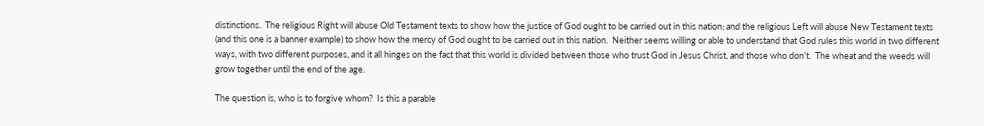distinctions.  The religious Right will abuse Old Testament texts to show how the justice of God ought to be carried out in this nation; and the religious Left will abuse New Testament texts (and this one is a banner example) to show how the mercy of God ought to be carried out in this nation.  Neither seems willing or able to understand that God rules this world in two different ways, with two different purposes, and it all hinges on the fact that this world is divided between those who trust God in Jesus Christ, and those who don’t.  The wheat and the weeds will grow together until the end of the age.

The question is, who is to forgive whom?  Is this a parable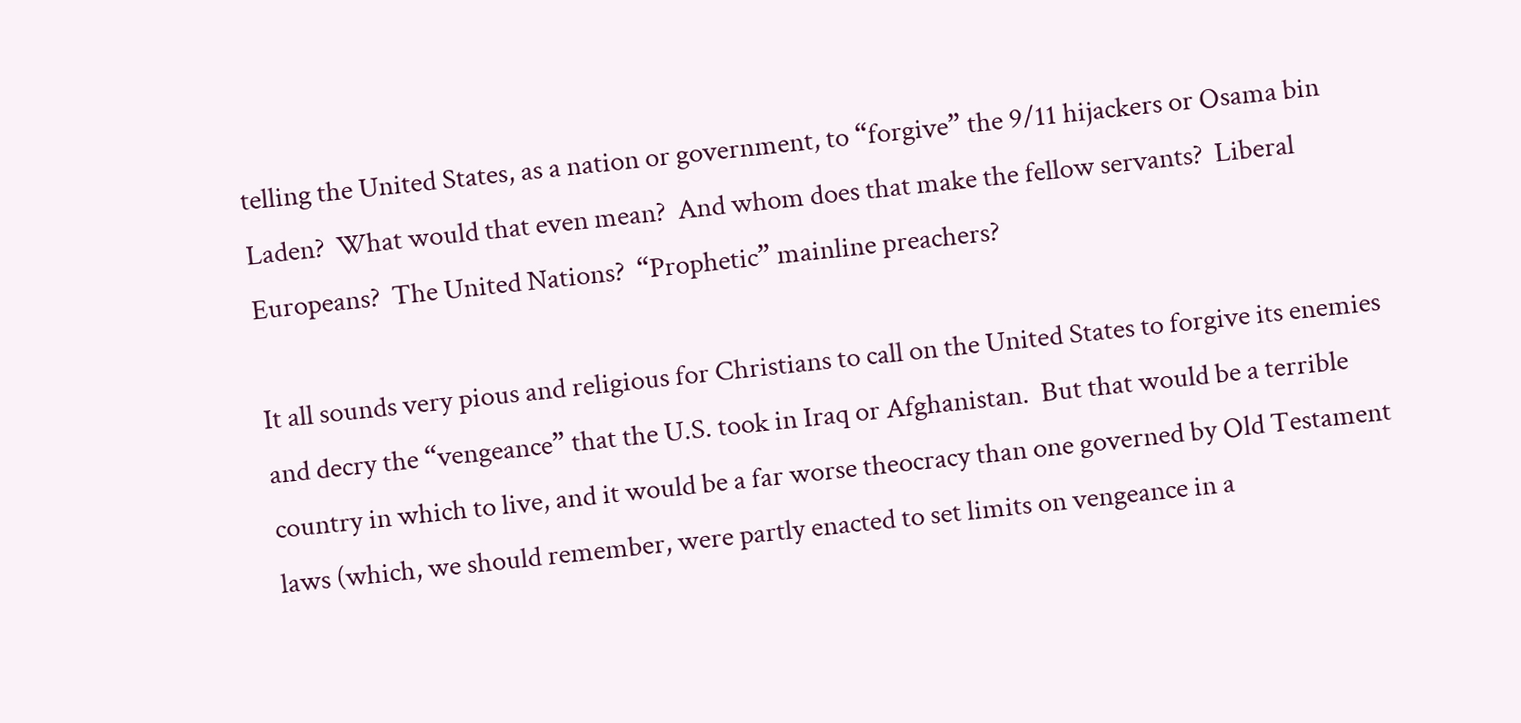telling the United States, as a nation or government, to “forgive” the 9/11 hijackers or Osama bin Laden?  What would that even mean?  And whom does that make the fellow servants?  Liberal Europeans?  The United Nations?  “Prophetic” mainline preachers?

It all sounds very pious and religious for Christians to call on the United States to forgive its enemies and decry the “vengeance” that the U.S. took in Iraq or Afghanistan.  But that would be a terrible country in which to live, and it would be a far worse theocracy than one governed by Old Testament laws (which, we should remember, were partly enacted to set limits on vengeance in a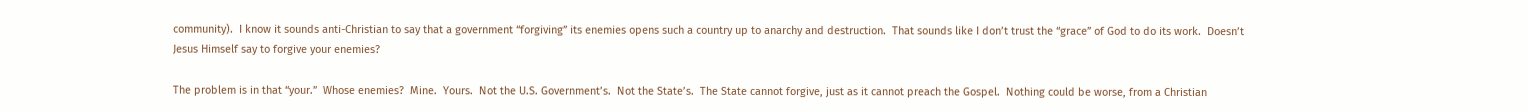community).  I know it sounds anti-Christian to say that a government “forgiving” its enemies opens such a country up to anarchy and destruction.  That sounds like I don’t trust the “grace” of God to do its work.  Doesn’t Jesus Himself say to forgive your enemies?

The problem is in that “your.”  Whose enemies?  Mine.  Yours.  Not the U.S. Government’s.  Not the State’s.  The State cannot forgive, just as it cannot preach the Gospel.  Nothing could be worse, from a Christian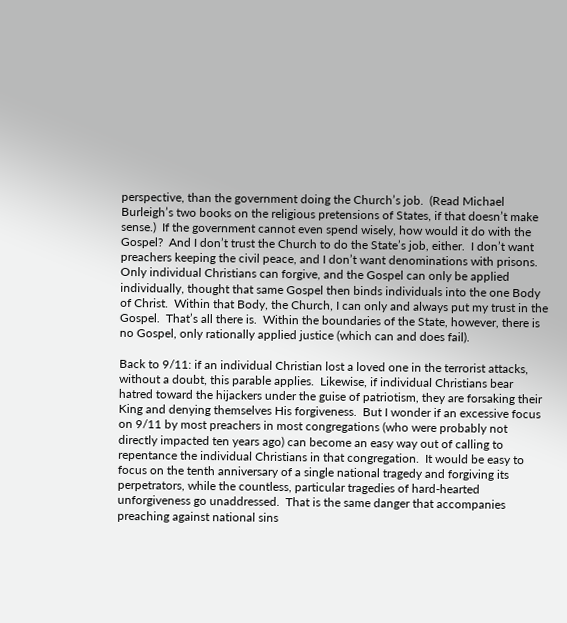perspective, than the government doing the Church’s job.  (Read Michael Burleigh’s two books on the religious pretensions of States, if that doesn’t make sense.)  If the government cannot even spend wisely, how would it do with the Gospel?  And I don’t trust the Church to do the State’s job, either.  I don’t want preachers keeping the civil peace, and I don’t want denominations with prisons.  Only individual Christians can forgive, and the Gospel can only be applied individually, thought that same Gospel then binds individuals into the one Body of Christ.  Within that Body, the Church, I can only and always put my trust in the Gospel.  That’s all there is.  Within the boundaries of the State, however, there is no Gospel, only rationally applied justice (which can and does fail).

Back to 9/11: if an individual Christian lost a loved one in the terrorist attacks, without a doubt, this parable applies.  Likewise, if individual Christians bear hatred toward the hijackers under the guise of patriotism, they are forsaking their King and denying themselves His forgiveness.  But I wonder if an excessive focus on 9/11 by most preachers in most congregations (who were probably not directly impacted ten years ago) can become an easy way out of calling to repentance the individual Christians in that congregation.  It would be easy to focus on the tenth anniversary of a single national tragedy and forgiving its perpetrators, while the countless, particular tragedies of hard-hearted unforgiveness go unaddressed.  That is the same danger that accompanies preaching against national sins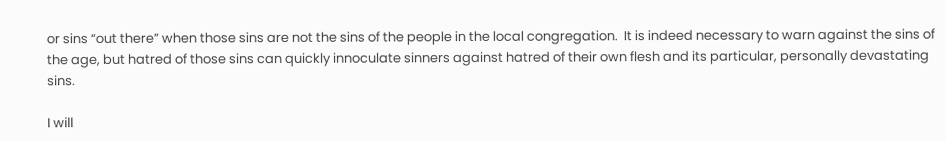or sins “out there” when those sins are not the sins of the people in the local congregation.  It is indeed necessary to warn against the sins of the age, but hatred of those sins can quickly innoculate sinners against hatred of their own flesh and its particular, personally devastating sins.

I will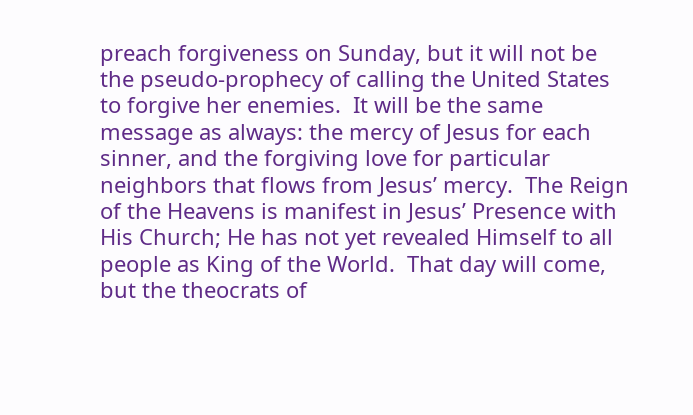preach forgiveness on Sunday, but it will not be the pseudo-prophecy of calling the United States to forgive her enemies.  It will be the same message as always: the mercy of Jesus for each sinner, and the forgiving love for particular neighbors that flows from Jesus’ mercy.  The Reign of the Heavens is manifest in Jesus’ Presence with His Church; He has not yet revealed Himself to all people as King of the World.  That day will come, but the theocrats of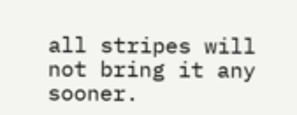all stripes will not bring it any sooner.